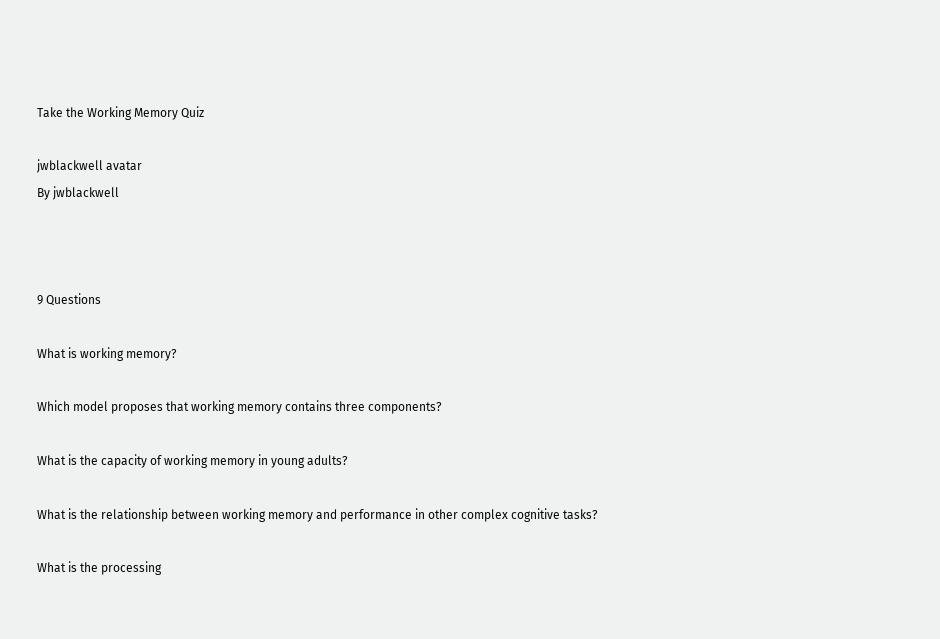Take the Working Memory Quiz

jwblackwell avatar
By jwblackwell



9 Questions

What is working memory?

Which model proposes that working memory contains three components?

What is the capacity of working memory in young adults?

What is the relationship between working memory and performance in other complex cognitive tasks?

What is the processing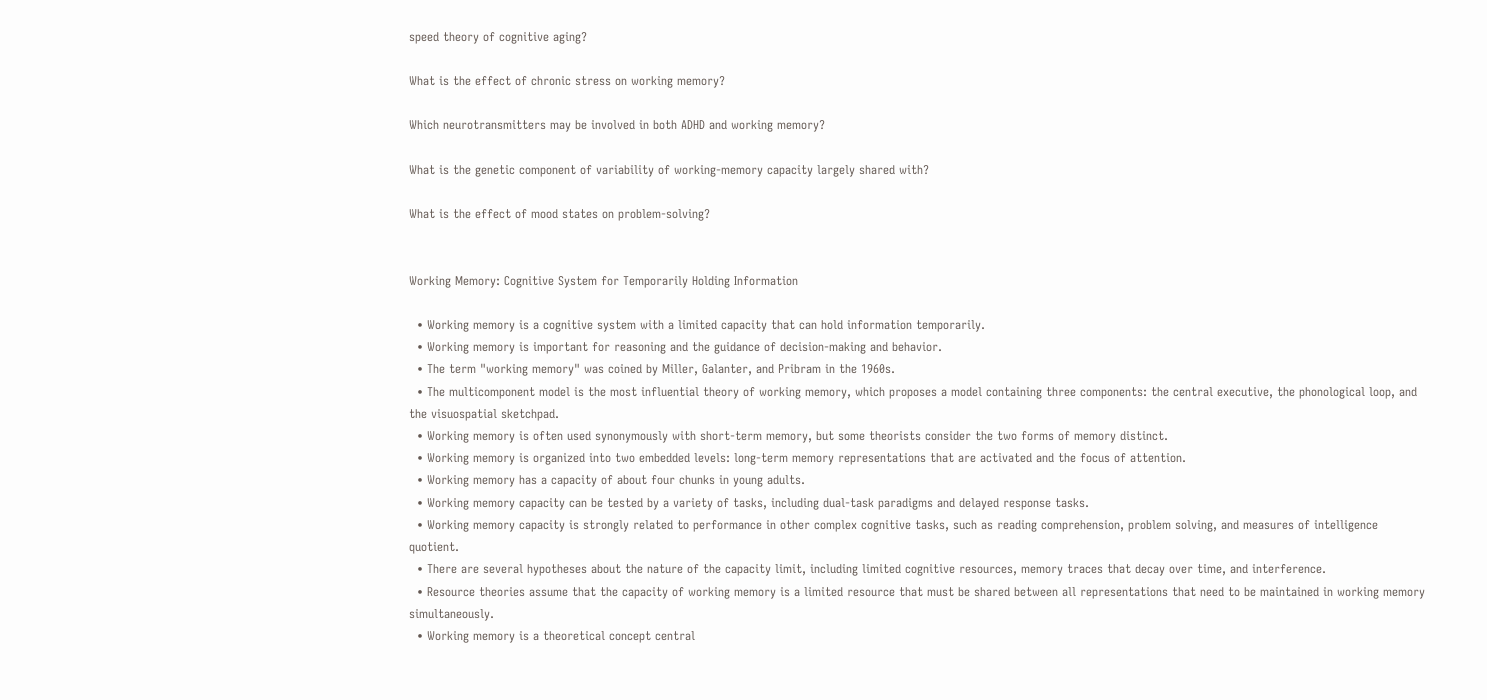speed theory of cognitive aging?

What is the effect of chronic stress on working memory?

Which neurotransmitters may be involved in both ADHD and working memory?

What is the genetic component of variability of working-memory capacity largely shared with?

What is the effect of mood states on problem-solving?


Working Memory: Cognitive System for Temporarily Holding Information

  • Working memory is a cognitive system with a limited capacity that can hold information temporarily.
  • Working memory is important for reasoning and the guidance of decision-making and behavior.
  • The term "working memory" was coined by Miller, Galanter, and Pribram in the 1960s.
  • The multicomponent model is the most influential theory of working memory, which proposes a model containing three components: the central executive, the phonological loop, and the visuospatial sketchpad.
  • Working memory is often used synonymously with short-term memory, but some theorists consider the two forms of memory distinct.
  • Working memory is organized into two embedded levels: long-term memory representations that are activated and the focus of attention.
  • Working memory has a capacity of about four chunks in young adults.
  • Working memory capacity can be tested by a variety of tasks, including dual-task paradigms and delayed response tasks.
  • Working memory capacity is strongly related to performance in other complex cognitive tasks, such as reading comprehension, problem solving, and measures of intelligence quotient.
  • There are several hypotheses about the nature of the capacity limit, including limited cognitive resources, memory traces that decay over time, and interference.
  • Resource theories assume that the capacity of working memory is a limited resource that must be shared between all representations that need to be maintained in working memory simultaneously.
  • Working memory is a theoretical concept central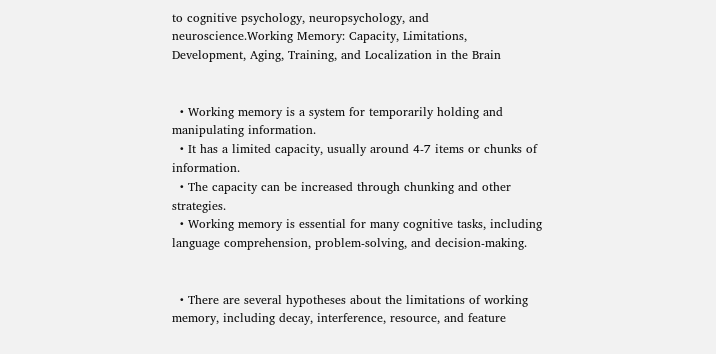to cognitive psychology, neuropsychology, and neuroscience.Working Memory: Capacity, Limitations, Development, Aging, Training, and Localization in the Brain


  • Working memory is a system for temporarily holding and manipulating information.
  • It has a limited capacity, usually around 4-7 items or chunks of information.
  • The capacity can be increased through chunking and other strategies.
  • Working memory is essential for many cognitive tasks, including language comprehension, problem-solving, and decision-making.


  • There are several hypotheses about the limitations of working memory, including decay, interference, resource, and feature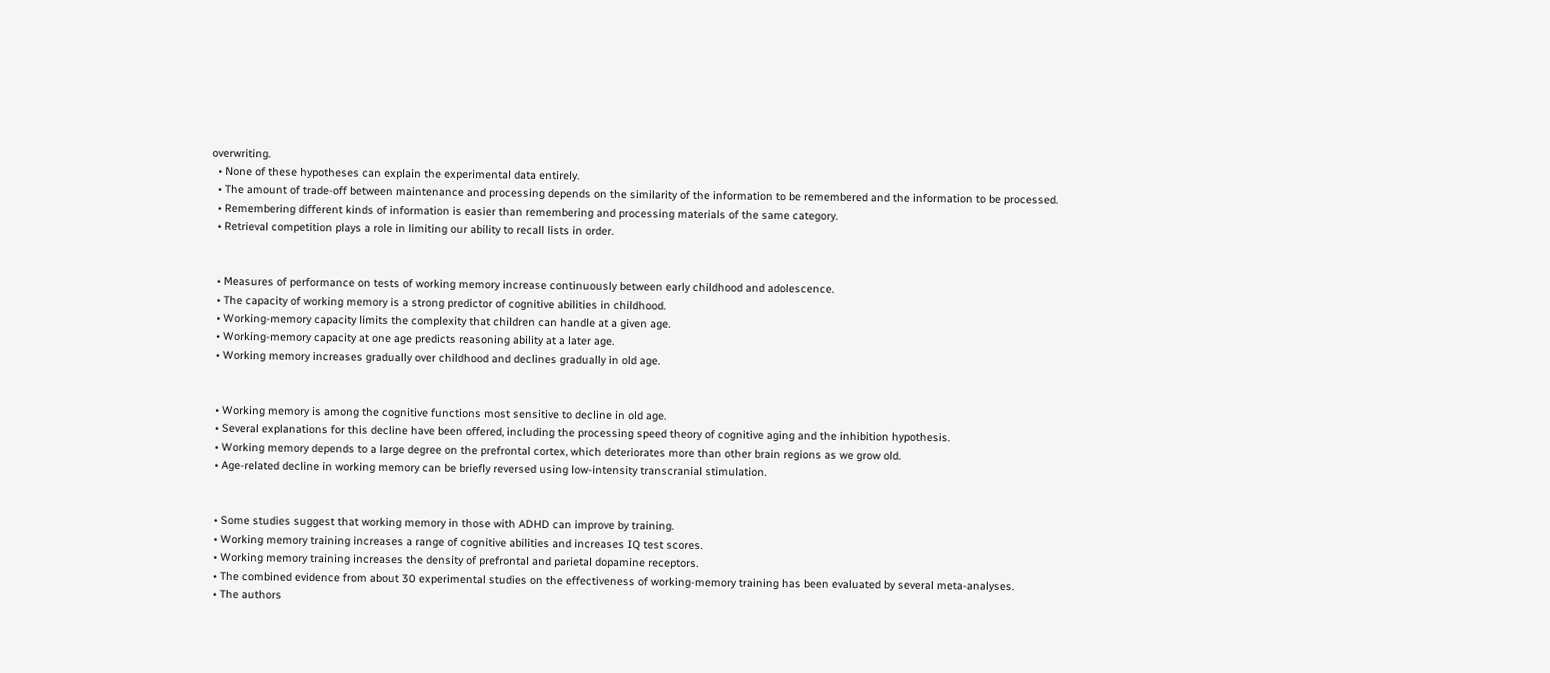overwriting.
  • None of these hypotheses can explain the experimental data entirely.
  • The amount of trade-off between maintenance and processing depends on the similarity of the information to be remembered and the information to be processed.
  • Remembering different kinds of information is easier than remembering and processing materials of the same category.
  • Retrieval competition plays a role in limiting our ability to recall lists in order.


  • Measures of performance on tests of working memory increase continuously between early childhood and adolescence.
  • The capacity of working memory is a strong predictor of cognitive abilities in childhood.
  • Working-memory capacity limits the complexity that children can handle at a given age.
  • Working-memory capacity at one age predicts reasoning ability at a later age.
  • Working memory increases gradually over childhood and declines gradually in old age.


  • Working memory is among the cognitive functions most sensitive to decline in old age.
  • Several explanations for this decline have been offered, including the processing speed theory of cognitive aging and the inhibition hypothesis.
  • Working memory depends to a large degree on the prefrontal cortex, which deteriorates more than other brain regions as we grow old.
  • Age-related decline in working memory can be briefly reversed using low-intensity transcranial stimulation.


  • Some studies suggest that working memory in those with ADHD can improve by training.
  • Working memory training increases a range of cognitive abilities and increases IQ test scores.
  • Working memory training increases the density of prefrontal and parietal dopamine receptors.
  • The combined evidence from about 30 experimental studies on the effectiveness of working-memory training has been evaluated by several meta-analyses.
  • The authors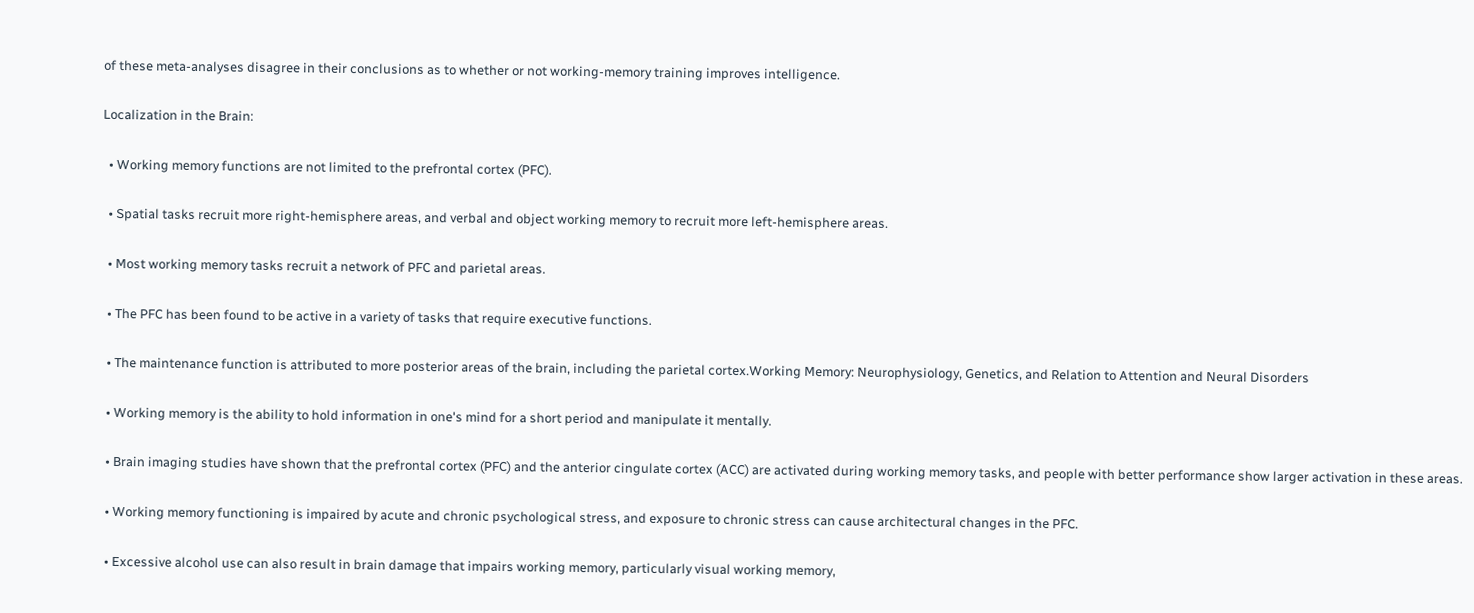of these meta-analyses disagree in their conclusions as to whether or not working-memory training improves intelligence.

Localization in the Brain:

  • Working memory functions are not limited to the prefrontal cortex (PFC).

  • Spatial tasks recruit more right-hemisphere areas, and verbal and object working memory to recruit more left-hemisphere areas.

  • Most working memory tasks recruit a network of PFC and parietal areas.

  • The PFC has been found to be active in a variety of tasks that require executive functions.

  • The maintenance function is attributed to more posterior areas of the brain, including the parietal cortex.Working Memory: Neurophysiology, Genetics, and Relation to Attention and Neural Disorders

  • Working memory is the ability to hold information in one's mind for a short period and manipulate it mentally.

  • Brain imaging studies have shown that the prefrontal cortex (PFC) and the anterior cingulate cortex (ACC) are activated during working memory tasks, and people with better performance show larger activation in these areas.

  • Working memory functioning is impaired by acute and chronic psychological stress, and exposure to chronic stress can cause architectural changes in the PFC.

  • Excessive alcohol use can also result in brain damage that impairs working memory, particularly visual working memory,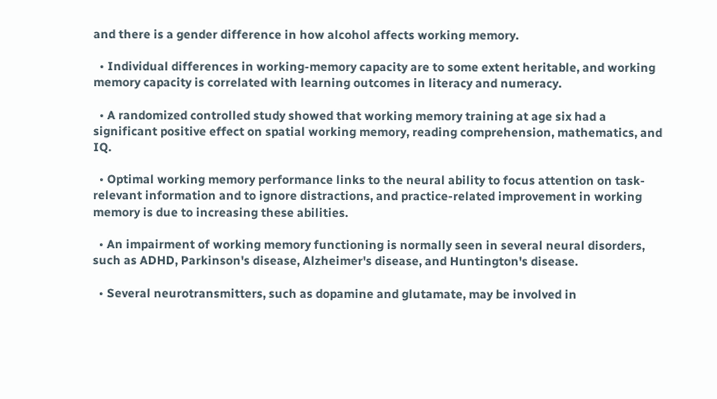and there is a gender difference in how alcohol affects working memory.

  • Individual differences in working-memory capacity are to some extent heritable, and working memory capacity is correlated with learning outcomes in literacy and numeracy.

  • A randomized controlled study showed that working memory training at age six had a significant positive effect on spatial working memory, reading comprehension, mathematics, and IQ.

  • Optimal working memory performance links to the neural ability to focus attention on task-relevant information and to ignore distractions, and practice-related improvement in working memory is due to increasing these abilities.

  • An impairment of working memory functioning is normally seen in several neural disorders, such as ADHD, Parkinson's disease, Alzheimer's disease, and Huntington's disease.

  • Several neurotransmitters, such as dopamine and glutamate, may be involved in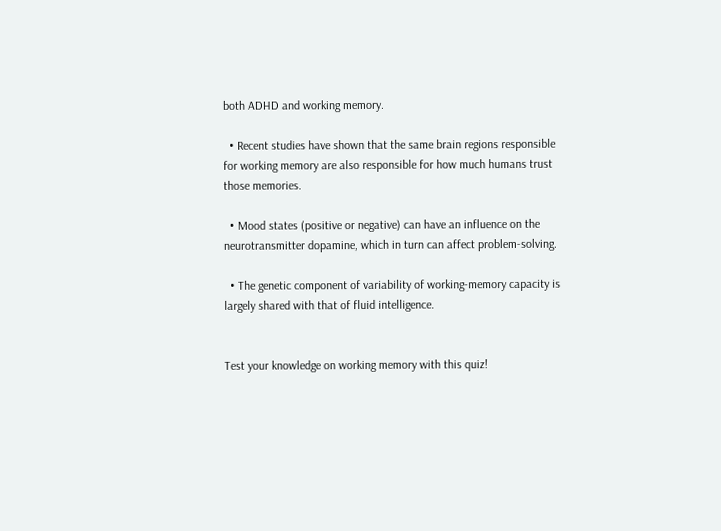both ADHD and working memory.

  • Recent studies have shown that the same brain regions responsible for working memory are also responsible for how much humans trust those memories.

  • Mood states (positive or negative) can have an influence on the neurotransmitter dopamine, which in turn can affect problem-solving.

  • The genetic component of variability of working-memory capacity is largely shared with that of fluid intelligence.


Test your knowledge on working memory with this quiz!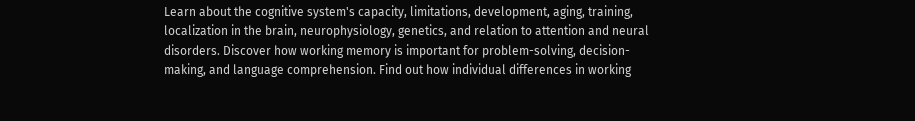Learn about the cognitive system's capacity, limitations, development, aging, training, localization in the brain, neurophysiology, genetics, and relation to attention and neural disorders. Discover how working memory is important for problem-solving, decision-making, and language comprehension. Find out how individual differences in working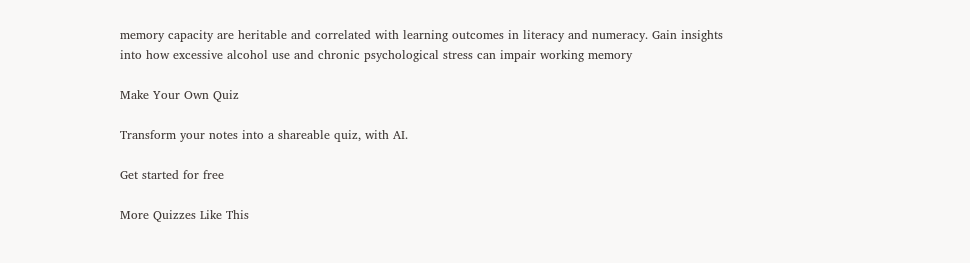memory capacity are heritable and correlated with learning outcomes in literacy and numeracy. Gain insights into how excessive alcohol use and chronic psychological stress can impair working memory

Make Your Own Quiz

Transform your notes into a shareable quiz, with AI.

Get started for free

More Quizzes Like This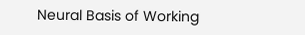Neural Basis of Working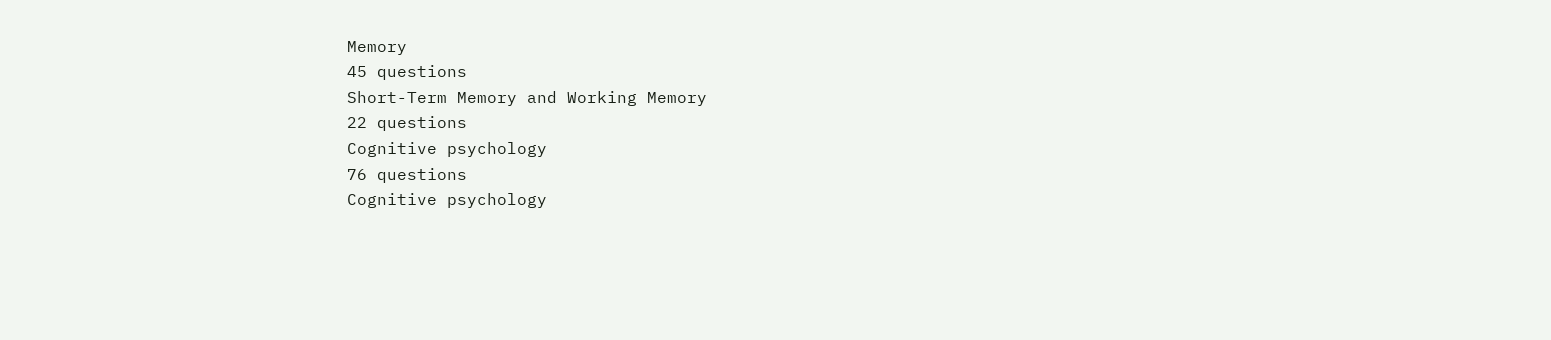Memory
45 questions
Short-Term Memory and Working Memory
22 questions
Cognitive psychology
76 questions
Cognitive psychology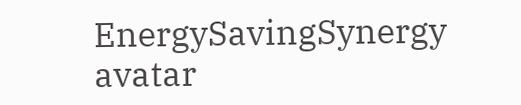EnergySavingSynergy avatar